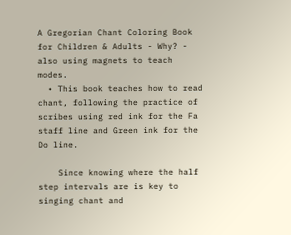A Gregorian Chant Coloring Book for Children & Adults - Why? - also using magnets to teach modes.
  • This book teaches how to read chant, following the practice of scribes using red ink for the Fa staff line and Green ink for the Do line.

    Since knowing where the half step intervals are is key to singing chant and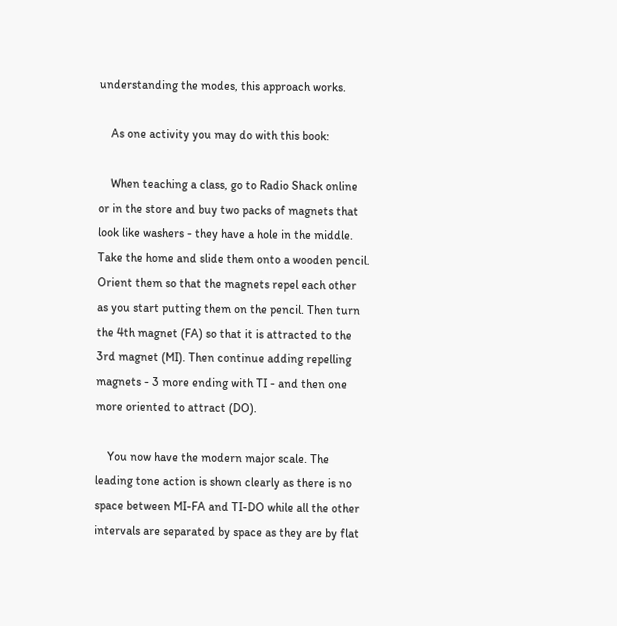understanding the modes, this approach works.

    As one activity you may do with this book:

    When teaching a class, go to Radio Shack online or in the store and buy two packs of magnets that look like washers - they have a hole in the middle. Take the home and slide them onto a wooden pencil. Orient them so that the magnets repel each other as you start putting them on the pencil. Then turn the 4th magnet (FA) so that it is attracted to the 3rd magnet (MI). Then continue adding repelling magnets - 3 more ending with TI - and then one more oriented to attract (DO).

    You now have the modern major scale. The leading tone action is shown clearly as there is no space between MI-FA and TI-DO while all the other intervals are separated by space as they are by flat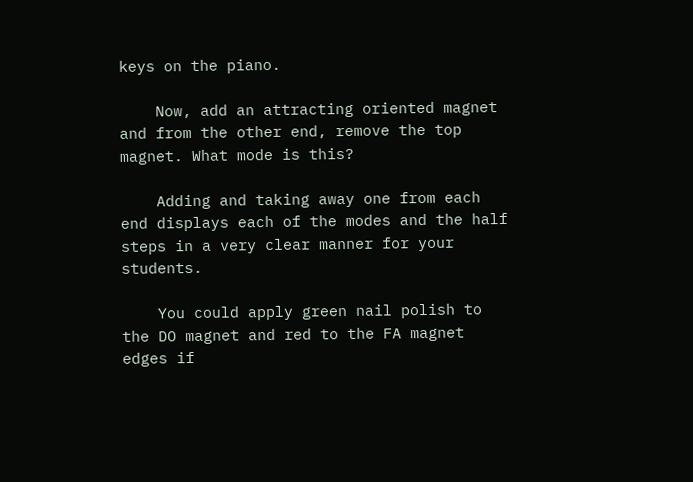keys on the piano.

    Now, add an attracting oriented magnet and from the other end, remove the top magnet. What mode is this?

    Adding and taking away one from each end displays each of the modes and the half steps in a very clear manner for your students.

    You could apply green nail polish to the DO magnet and red to the FA magnet edges if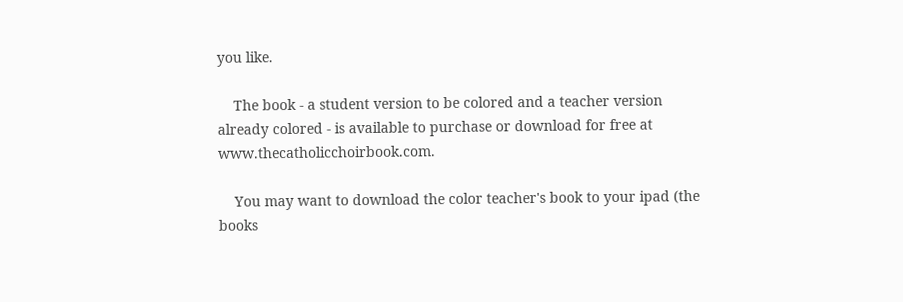you like.

    The book - a student version to be colored and a teacher version already colored - is available to purchase or download for free at www.thecatholicchoirbook.com.

    You may want to download the color teacher's book to your ipad (the books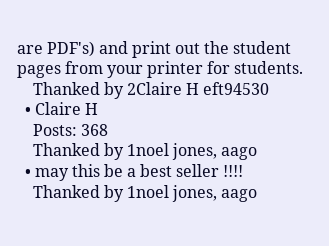are PDF's) and print out the student pages from your printer for students.
    Thanked by 2Claire H eft94530
  • Claire H
    Posts: 368
    Thanked by 1noel jones, aago
  • may this be a best seller !!!!
    Thanked by 1noel jones, aago